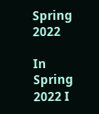Spring 2022

In Spring 2022 I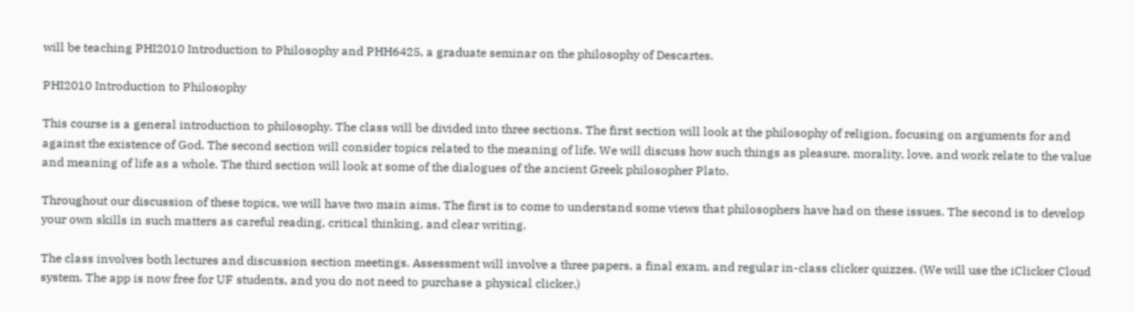will be teaching PHI2010 Introduction to Philosophy and PHH6425, a graduate seminar on the philosophy of Descartes.

PHI2010 Introduction to Philosophy

This course is a general introduction to philosophy. The class will be divided into three sections. The first section will look at the philosophy of religion, focusing on arguments for and against the existence of God. The second section will consider topics related to the meaning of life. We will discuss how such things as pleasure, morality, love, and work relate to the value and meaning of life as a whole. The third section will look at some of the dialogues of the ancient Greek philosopher Plato.

Throughout our discussion of these topics, we will have two main aims. The first is to come to understand some views that philosophers have had on these issues. The second is to develop your own skills in such matters as careful reading, critical thinking, and clear writing.

The class involves both lectures and discussion section meetings. Assessment will involve a three papers, a final exam, and regular in-class clicker quizzes. (We will use the iClicker Cloud system. The app is now free for UF students, and you do not need to purchase a physical clicker.)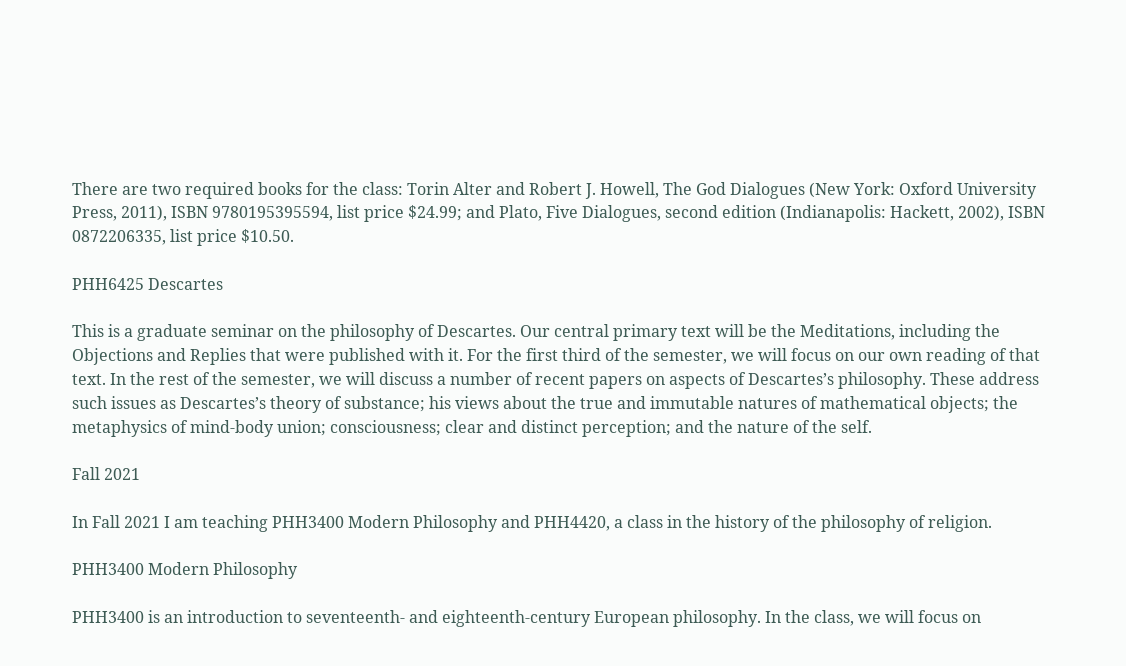There are two required books for the class: Torin Alter and Robert J. Howell, The God Dialogues (New York: Oxford University Press, 2011), ISBN 9780195395594, list price $24.99; and Plato, Five Dialogues, second edition (Indianapolis: Hackett, 2002), ISBN 0872206335, list price $10.50.

PHH6425 Descartes

This is a graduate seminar on the philosophy of Descartes. Our central primary text will be the Meditations, including the Objections and Replies that were published with it. For the first third of the semester, we will focus on our own reading of that text. In the rest of the semester, we will discuss a number of recent papers on aspects of Descartes’s philosophy. These address such issues as Descartes’s theory of substance; his views about the true and immutable natures of mathematical objects; the metaphysics of mind-body union; consciousness; clear and distinct perception; and the nature of the self.

Fall 2021

In Fall 2021 I am teaching PHH3400 Modern Philosophy and PHH4420, a class in the history of the philosophy of religion.

PHH3400 Modern Philosophy

PHH3400 is an introduction to seventeenth- and eighteenth-century European philosophy. In the class, we will focus on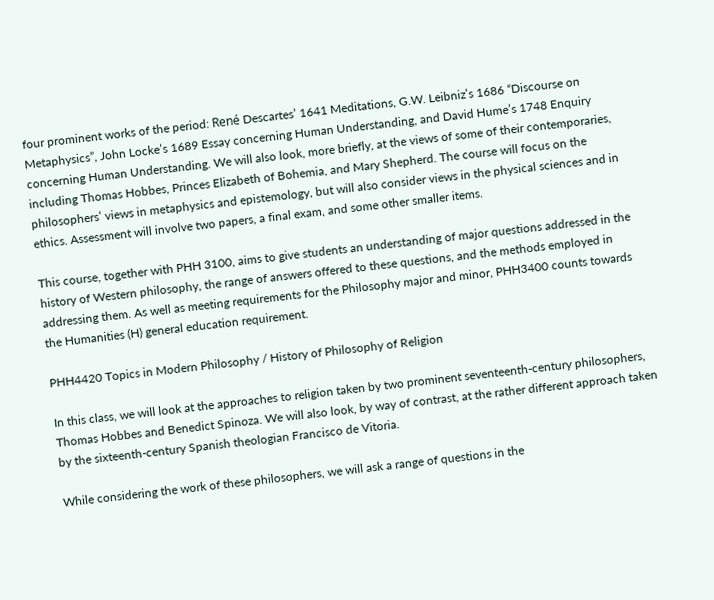four prominent works of the period: René Descartes’ 1641 Meditations, G.W. Leibniz’s 1686 “Discourse on Metaphysics”, John Locke’s 1689 Essay concerning Human Understanding, and David Hume’s 1748 Enquiry concerning Human Understanding. We will also look, more briefly, at the views of some of their contemporaries, including Thomas Hobbes, Princes Elizabeth of Bohemia, and Mary Shepherd. The course will focus on the philosophers’ views in metaphysics and epistemology, but will also consider views in the physical sciences and in ethics. Assessment will involve two papers, a final exam, and some other smaller items.

This course, together with PHH 3100, aims to give students an understanding of major questions addressed in the history of Western philosophy, the range of answers offered to these questions, and the methods employed in addressing them. As well as meeting requirements for the Philosophy major and minor, PHH3400 counts towards the Humanities (H) general education requirement.

PHH4420 Topics in Modern Philosophy / History of Philosophy of Religion

In this class, we will look at the approaches to religion taken by two prominent seventeenth-century philosophers, Thomas Hobbes and Benedict Spinoza. We will also look, by way of contrast, at the rather different approach taken by the sixteenth-century Spanish theologian Francisco de Vitoria.

While considering the work of these philosophers, we will ask a range of questions in the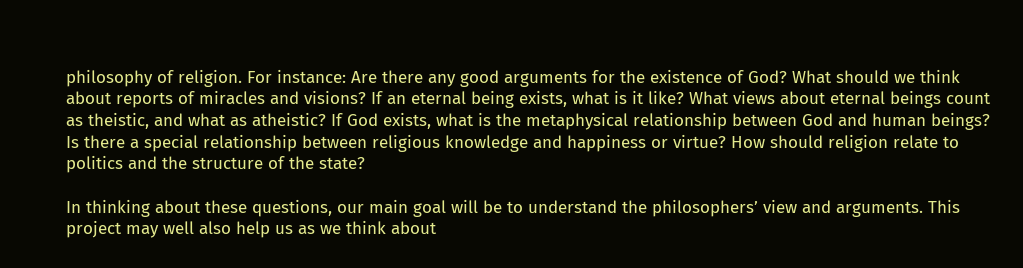philosophy of religion. For instance: Are there any good arguments for the existence of God? What should we think about reports of miracles and visions? If an eternal being exists, what is it like? What views about eternal beings count as theistic, and what as atheistic? If God exists, what is the metaphysical relationship between God and human beings? Is there a special relationship between religious knowledge and happiness or virtue? How should religion relate to politics and the structure of the state?

In thinking about these questions, our main goal will be to understand the philosophers’ view and arguments. This project may well also help us as we think about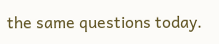the same questions today.